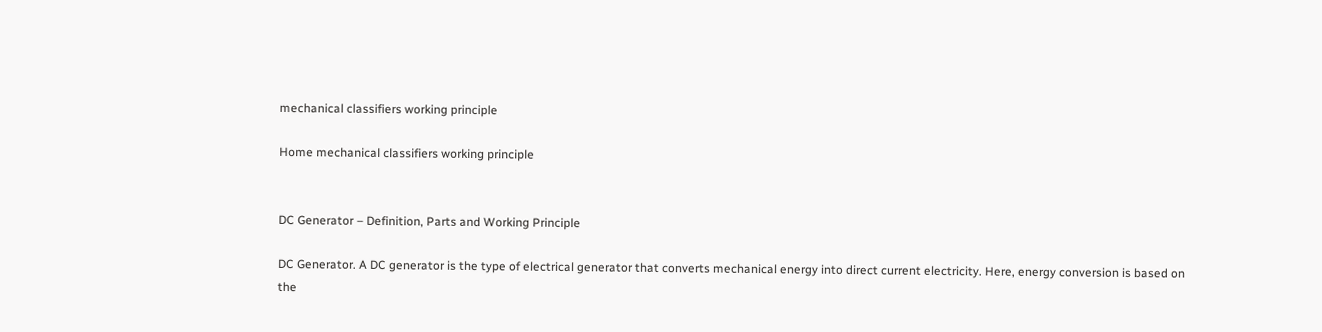mechanical classifiers working principle

Home mechanical classifiers working principle


DC Generator – Definition, Parts and Working Principle

DC Generator. A DC generator is the type of electrical generator that converts mechanical energy into direct current electricity. Here, energy conversion is based on the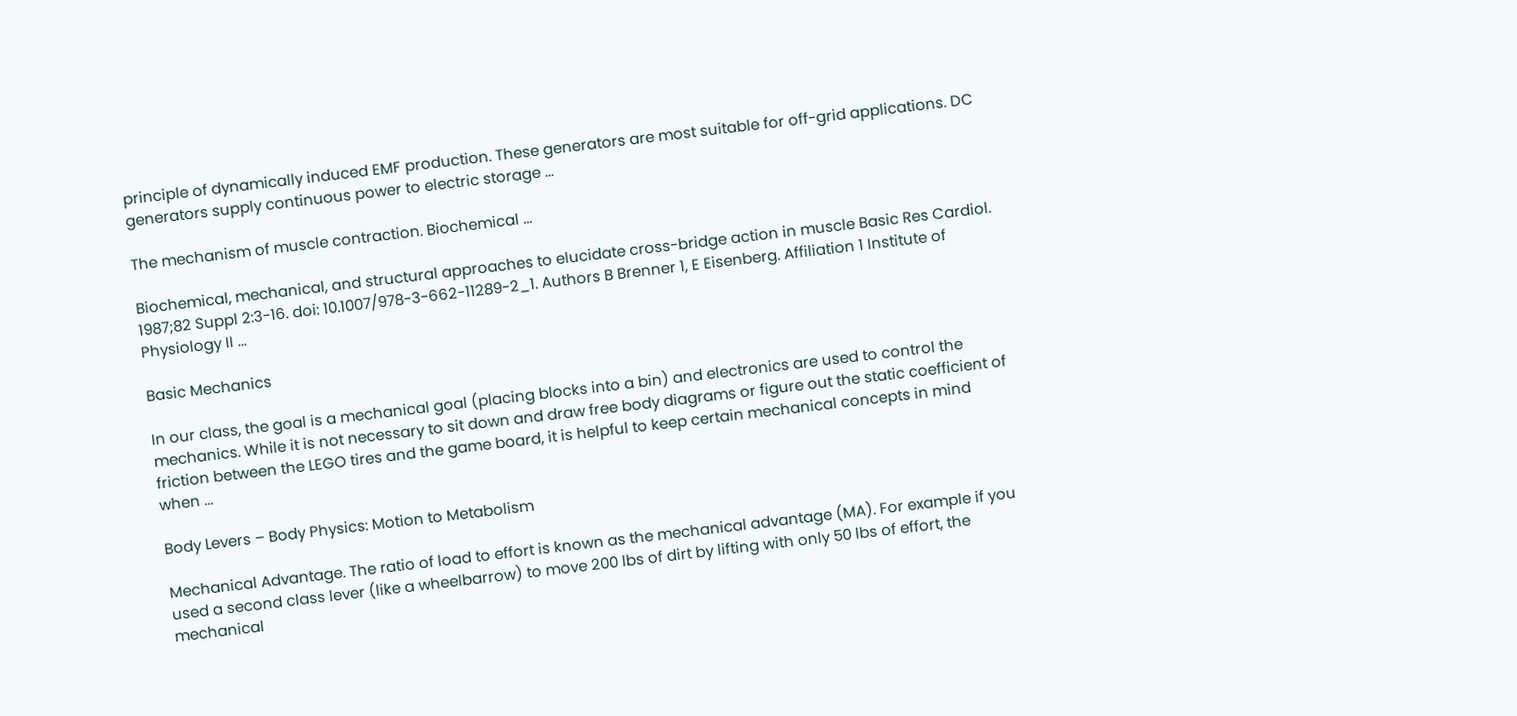principle of dynamically induced EMF production. These generators are most suitable for off-grid applications. DC generators supply continuous power to electric storage ...

The mechanism of muscle contraction. Biochemical ...

Biochemical, mechanical, and structural approaches to elucidate cross-bridge action in muscle Basic Res Cardiol. 1987;82 Suppl 2:3-16. doi: 10.1007/978-3-662-11289-2_1. Authors B Brenner 1, E Eisenberg. Affiliation 1 Institute of Physiology II ...

Basic Mechanics

In our class, the goal is a mechanical goal (placing blocks into a bin) and electronics are used to control the mechanics. While it is not necessary to sit down and draw free body diagrams or figure out the static coefficient of friction between the LEGO tires and the game board, it is helpful to keep certain mechanical concepts in mind when ...

Body Levers – Body Physics: Motion to Metabolism

Mechanical Advantage. The ratio of load to effort is known as the mechanical advantage (MA). For example if you used a second class lever (like a wheelbarrow) to move 200 lbs of dirt by lifting with only 50 lbs of effort, the mechanical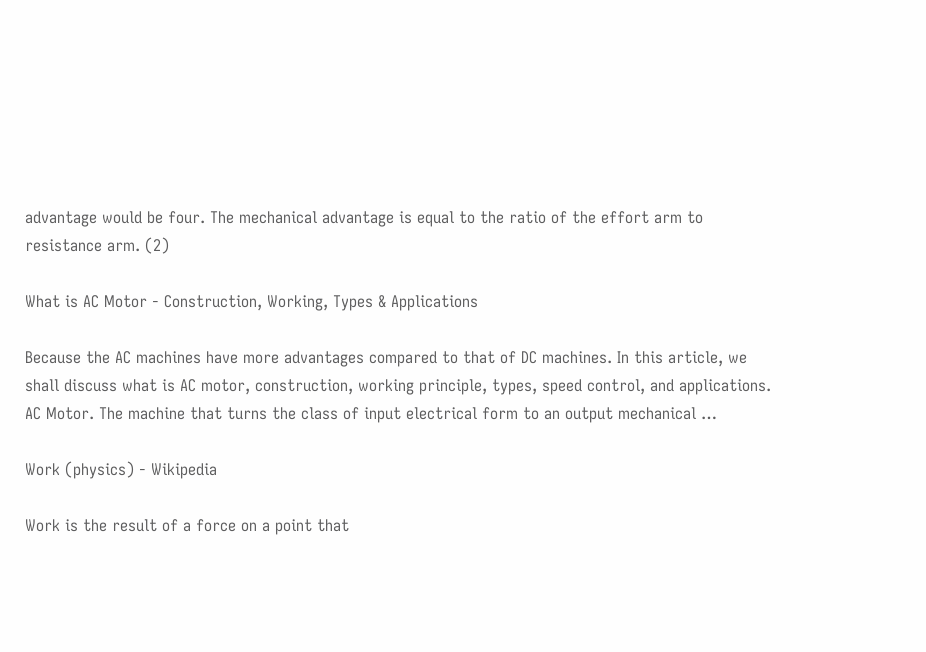advantage would be four. The mechanical advantage is equal to the ratio of the effort arm to resistance arm. (2)

What is AC Motor - Construction, Working, Types & Applications

Because the AC machines have more advantages compared to that of DC machines. In this article, we shall discuss what is AC motor, construction, working principle, types, speed control, and applications. AC Motor. The machine that turns the class of input electrical form to an output mechanical …

Work (physics) - Wikipedia

Work is the result of a force on a point that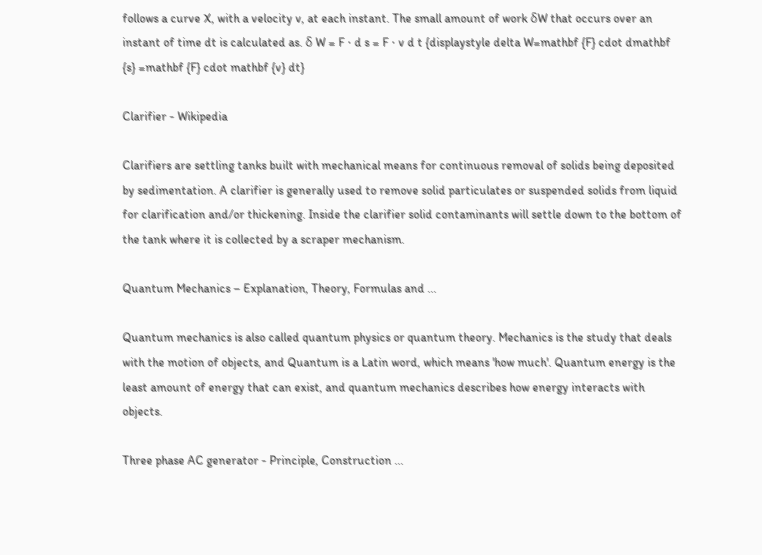follows a curve X, with a velocity v, at each instant. The small amount of work δW that occurs over an instant of time dt is calculated as. δ W = F ⋅ d s = F ⋅ v d t {displaystyle delta W=mathbf {F} cdot dmathbf {s} =mathbf {F} cdot mathbf {v} dt}

Clarifier - Wikipedia

Clarifiers are settling tanks built with mechanical means for continuous removal of solids being deposited by sedimentation. A clarifier is generally used to remove solid particulates or suspended solids from liquid for clarification and/or thickening. Inside the clarifier solid contaminants will settle down to the bottom of the tank where it is collected by a scraper mechanism.

Quantum Mechanics – Explanation, Theory, Formulas and ...

Quantum mechanics is also called quantum physics or quantum theory. Mechanics is the study that deals with the motion of objects, and Quantum is a Latin word, which means 'how much'. Quantum energy is the least amount of energy that can exist, and quantum mechanics describes how energy interacts with objects.

Three phase AC generator - Principle, Construction ...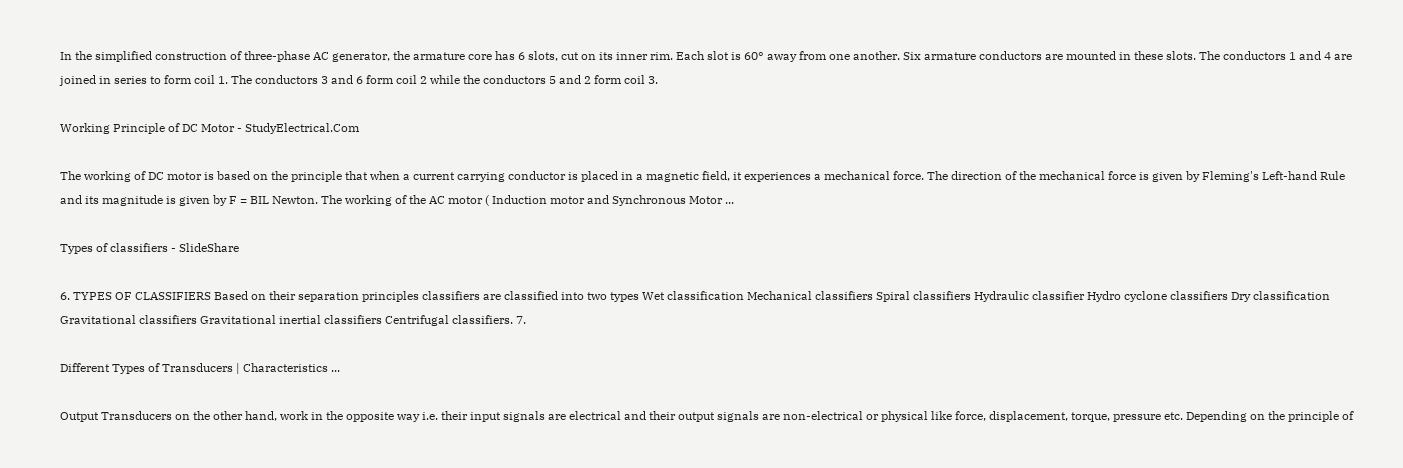In the simplified construction of three-phase AC generator, the armature core has 6 slots, cut on its inner rim. Each slot is 60° away from one another. Six armature conductors are mounted in these slots. The conductors 1 and 4 are joined in series to form coil 1. The conductors 3 and 6 form coil 2 while the conductors 5 and 2 form coil 3.

Working Principle of DC Motor - StudyElectrical.Com

The working of DC motor is based on the principle that when a current carrying conductor is placed in a magnetic field, it experiences a mechanical force. The direction of the mechanical force is given by Fleming's Left-hand Rule and its magnitude is given by F = BIL Newton. The working of the AC motor ( Induction motor and Synchronous Motor ...

Types of classifiers - SlideShare

6. TYPES OF CLASSIFIERS Based on their separation principles classifiers are classified into two types Wet classification Mechanical classifiers Spiral classifiers Hydraulic classifier Hydro cyclone classifiers Dry classification Gravitational classifiers Gravitational inertial classifiers Centrifugal classifiers. 7.

Different Types of Transducers | Characteristics ...

Output Transducers on the other hand, work in the opposite way i.e. their input signals are electrical and their output signals are non-electrical or physical like force, displacement, torque, pressure etc. Depending on the principle of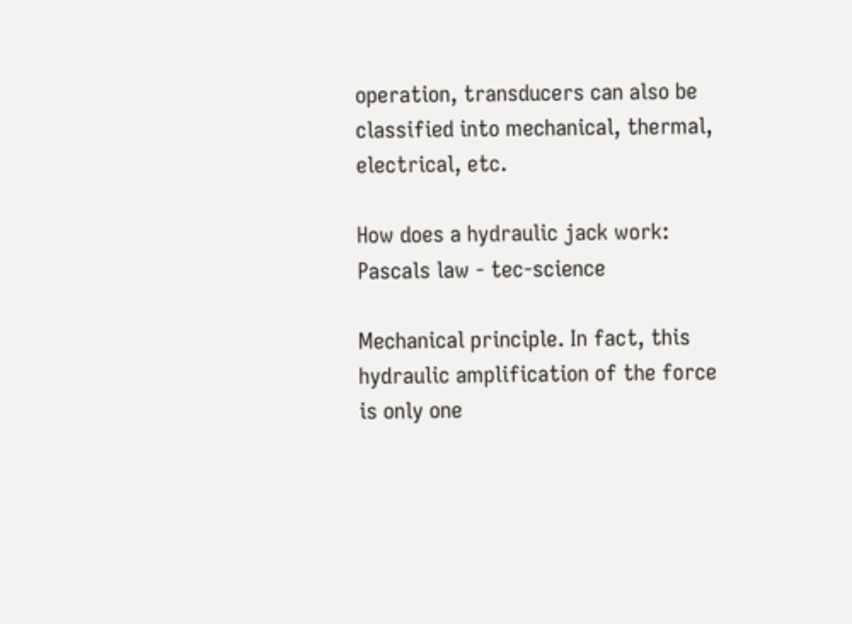operation, transducers can also be classified into mechanical, thermal, electrical, etc.

How does a hydraulic jack work: Pascals law - tec-science

Mechanical principle. In fact, this hydraulic amplification of the force is only one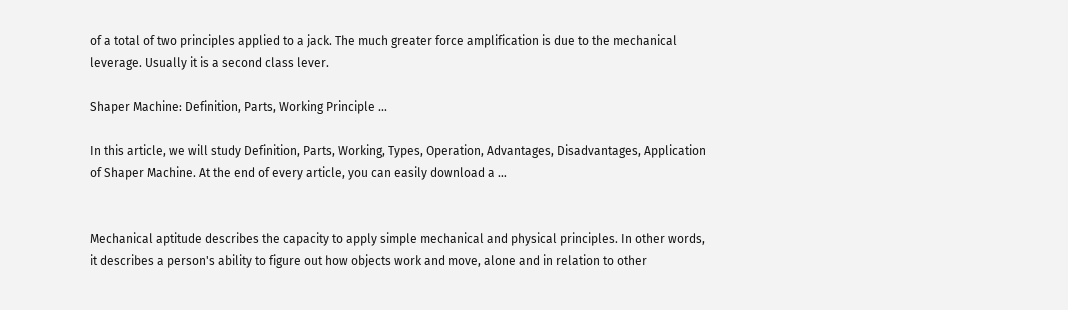of a total of two principles applied to a jack. The much greater force amplification is due to the mechanical leverage. Usually it is a second class lever.

Shaper Machine: Definition, Parts, Working Principle ...

In this article, we will study Definition, Parts, Working, Types, Operation, Advantages, Disadvantages, Application of Shaper Machine. At the end of every article, you can easily download a …


Mechanical aptitude describes the capacity to apply simple mechanical and physical principles. In other words, it describes a person's ability to figure out how objects work and move, alone and in relation to other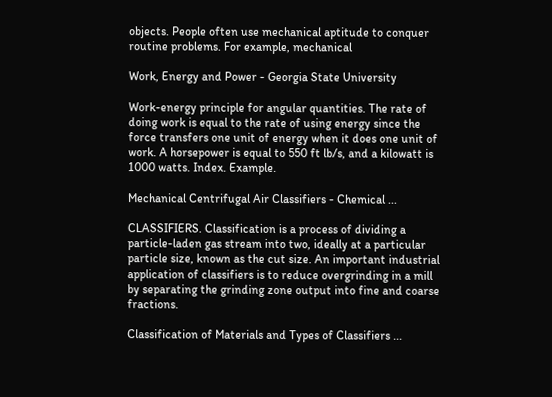objects. People often use mechanical aptitude to conquer routine problems. For example, mechanical

Work, Energy and Power - Georgia State University

Work-energy principle for angular quantities. The rate of doing work is equal to the rate of using energy since the force transfers one unit of energy when it does one unit of work. A horsepower is equal to 550 ft lb/s, and a kilowatt is 1000 watts. Index. Example.

Mechanical Centrifugal Air Classifiers - Chemical ...

CLASSIFIERS. Classification is a process of dividing a particle-laden gas stream into two, ideally at a particular particle size, known as the cut size. An important industrial application of classifiers is to reduce overgrinding in a mill by separating the grinding zone output into fine and coarse fractions.

Classification of Materials and Types of Classifiers ...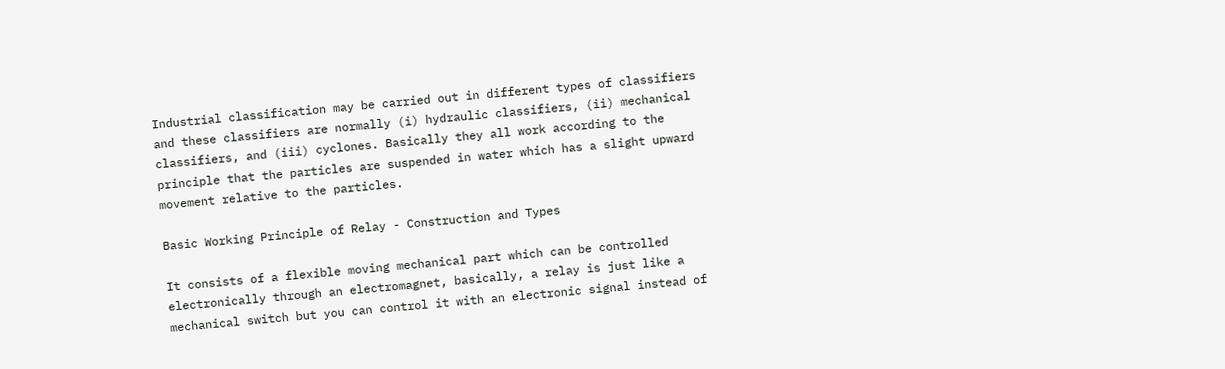Industrial classification may be carried out in different types of classifiers and these classifiers are normally (i) hydraulic classifiers, (ii) mechanical classifiers, and (iii) cyclones. Basically they all work according to the principle that the particles are suspended in water which has a slight upward movement relative to the particles.

Basic Working Principle of Relay - Construction and Types

It consists of a flexible moving mechanical part which can be controlled electronically through an electromagnet, basically, a relay is just like a mechanical switch but you can control it with an electronic signal instead of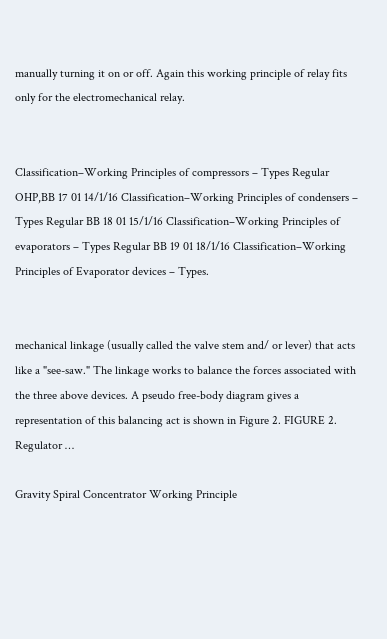manually turning it on or off. Again this working principle of relay fits only for the electromechanical relay.


Classification–Working Principles of compressors – Types Regular OHP,BB 17 01 14/1/16 Classification–Working Principles of condensers – Types Regular BB 18 01 15/1/16 Classification–Working Principles of evaporators – Types Regular BB 19 01 18/1/16 Classification–Working Principles of Evaporator devices – Types.


mechanical linkage (usually called the valve stem and/ or lever) that acts like a "see-saw." The linkage works to balance the forces associated with the three above devices. A pseudo free-body diagram gives a representation of this balancing act is shown in Figure 2. FIGURE 2. Regulator …

Gravity Spiral Concentrator Working Principle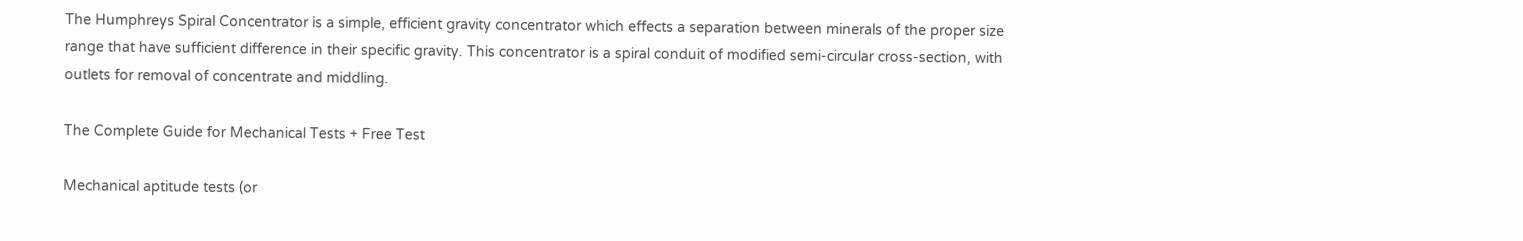The Humphreys Spiral Concentrator is a simple, efficient gravity concentrator which effects a separation between minerals of the proper size range that have sufficient difference in their specific gravity. This concentrator is a spiral conduit of modified semi-circular cross-section, with outlets for removal of concentrate and middling.

The Complete Guide for Mechanical Tests + Free Test

Mechanical aptitude tests (or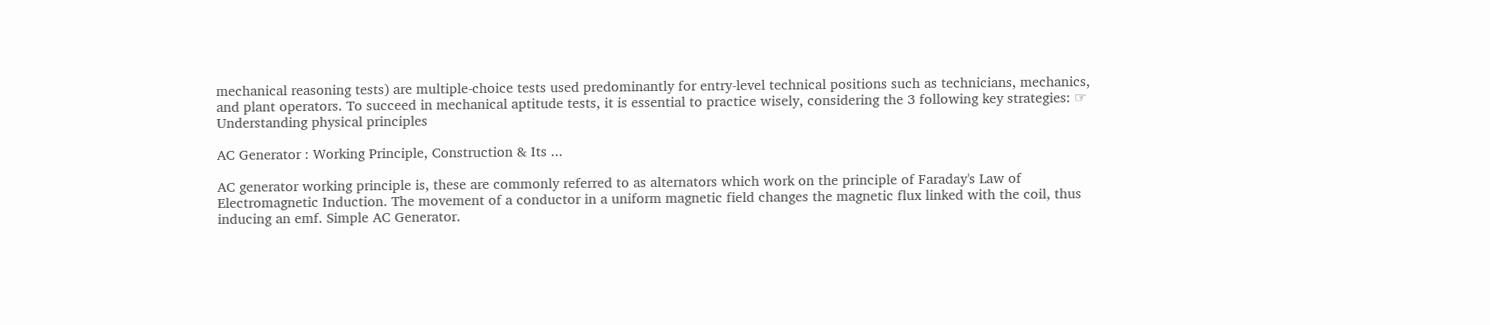mechanical reasoning tests) are multiple-choice tests used predominantly for entry-level technical positions such as technicians, mechanics, and plant operators. To succeed in mechanical aptitude tests, it is essential to practice wisely, considering the 3 following key strategies: ☞ Understanding physical principles

AC Generator : Working Principle, Construction & Its ...

AC generator working principle is, these are commonly referred to as alternators which work on the principle of Faraday's Law of Electromagnetic Induction. The movement of a conductor in a uniform magnetic field changes the magnetic flux linked with the coil, thus inducing an emf. Simple AC Generator.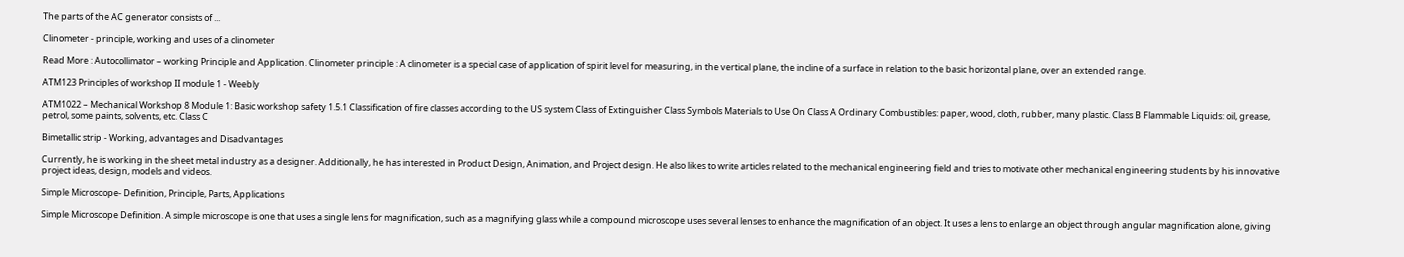The parts of the AC generator consists of ...

Clinometer - principle, working and uses of a clinometer

Read More : Autocollimator – working Principle and Application. Clinometer principle : A clinometer is a special case of application of spirit level for measuring, in the vertical plane, the incline of a surface in relation to the basic horizontal plane, over an extended range.

ATM123 Principles of workshop II module 1 - Weebly

ATM1022 – Mechanical Workshop 8 Module 1: Basic workshop safety 1.5.1 Classification of fire classes according to the US system Class of Extinguisher Class Symbols Materials to Use On Class A Ordinary Combustibles: paper, wood, cloth, rubber, many plastic. Class B Flammable Liquids: oil, grease, petrol, some paints, solvents, etc. Class C

Bimetallic strip - Working, advantages and Disadvantages

Currently, he is working in the sheet metal industry as a designer. Additionally, he has interested in Product Design, Animation, and Project design. He also likes to write articles related to the mechanical engineering field and tries to motivate other mechanical engineering students by his innovative project ideas, design, models and videos.

Simple Microscope- Definition, Principle, Parts, Applications

Simple Microscope Definition. A simple microscope is one that uses a single lens for magnification, such as a magnifying glass while a compound microscope uses several lenses to enhance the magnification of an object. It uses a lens to enlarge an object through angular magnification alone, giving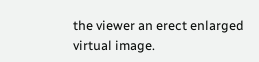the viewer an erect enlarged virtual image.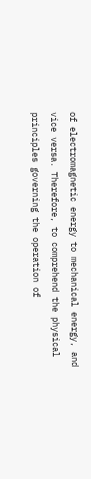of electromagnetic energy to mechanical energy, and vice versa. Therefore, to comprehend the physical principles governing the operation of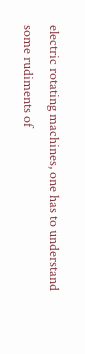electric rotating machines, one has to understand some rudiments of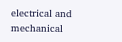electrical and mechanical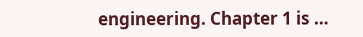engineering. Chapter 1 is …